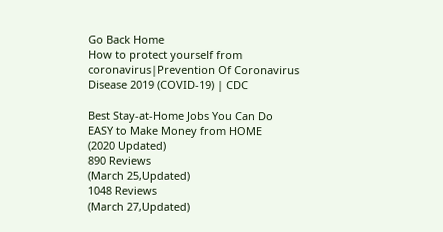Go Back Home
How to protect yourself from coronavirus|Prevention Of Coronavirus Disease 2019 (COVID-19) | CDC

Best Stay-at-Home Jobs You Can Do
EASY to Make Money from HOME
(2020 Updated)
890 Reviews
(March 25,Updated)
1048 Reviews
(March 27,Updated)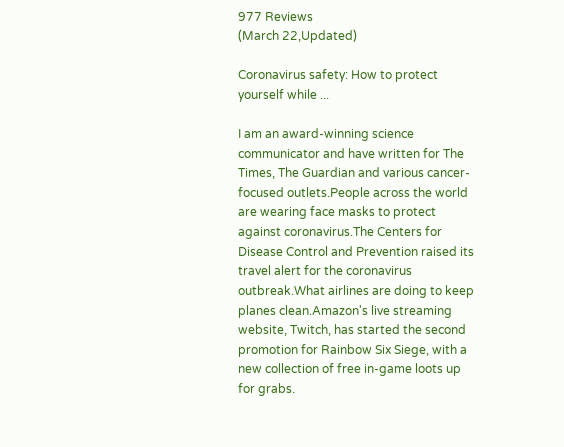977 Reviews
(March 22,Updated)

Coronavirus safety: How to protect yourself while ...

I am an award-winning science communicator and have written for The Times, The Guardian and various cancer-focused outlets.People across the world are wearing face masks to protect against coronavirus.The Centers for Disease Control and Prevention raised its travel alert for the coronavirus outbreak.What airlines are doing to keep planes clean.Amazon's live streaming website, Twitch, has started the second promotion for Rainbow Six Siege, with a new collection of free in-game loots up for grabs.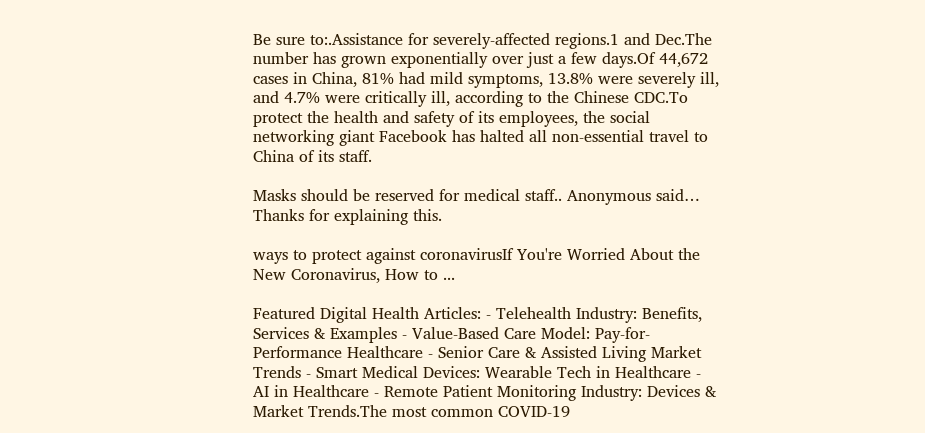Be sure to:.Assistance for severely-affected regions.1 and Dec.The number has grown exponentially over just a few days.Of 44,672 cases in China, 81% had mild symptoms, 13.8% were severely ill, and 4.7% were critically ill, according to the Chinese CDC.To protect the health and safety of its employees, the social networking giant Facebook has halted all non-essential travel to China of its staff.

Masks should be reserved for medical staff.. Anonymous said… Thanks for explaining this.

ways to protect against coronavirusIf You're Worried About the New Coronavirus, How to ...

Featured Digital Health Articles: - Telehealth Industry: Benefits, Services & Examples - Value-Based Care Model: Pay-for-Performance Healthcare - Senior Care & Assisted Living Market Trends - Smart Medical Devices: Wearable Tech in Healthcare - AI in Healthcare - Remote Patient Monitoring Industry: Devices & Market Trends.The most common COVID-19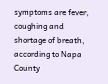symptoms are fever, coughing and shortage of breath, according to Napa County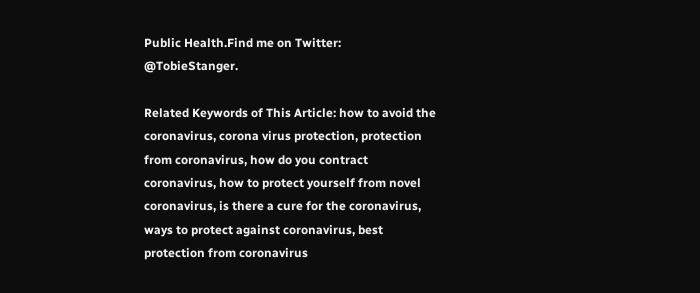Public Health.Find me on Twitter: @TobieStanger.

Related Keywords of This Article: how to avoid the coronavirus, corona virus protection, protection from coronavirus, how do you contract coronavirus, how to protect yourself from novel coronavirus, is there a cure for the coronavirus, ways to protect against coronavirus, best protection from coronavirus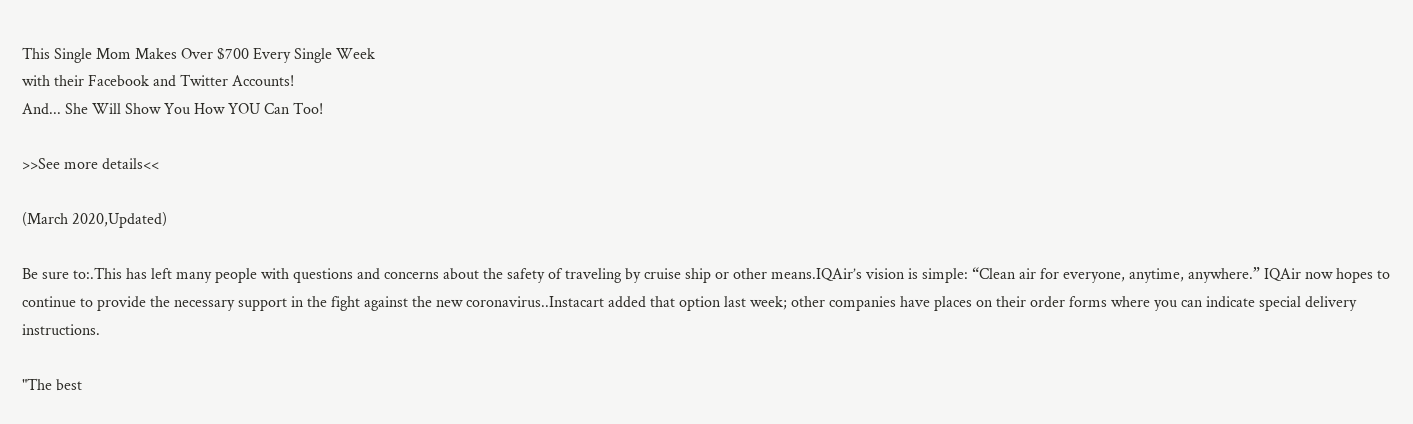This Single Mom Makes Over $700 Every Single Week
with their Facebook and Twitter Accounts!
And... She Will Show You How YOU Can Too!

>>See more details<<

(March 2020,Updated)

Be sure to:.This has left many people with questions and concerns about the safety of traveling by cruise ship or other means.IQAir’s vision is simple: “Clean air for everyone, anytime, anywhere.” IQAir now hopes to continue to provide the necessary support in the fight against the new coronavirus..Instacart added that option last week; other companies have places on their order forms where you can indicate special delivery instructions.

"The best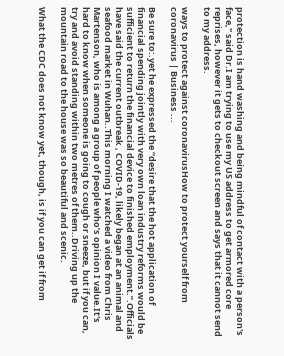protection is hand washing and being mindful of contact with a person's face," said Dr.I am trying to use my US address to get armored core reprises, however it gets to checkout screen and says that it cannot send to my address.

ways to protect against coronavirusHow to protect yourself from coronavirus | Business ...

Be sure to:.yet he expressed the “desire that the hot application of financial spending jointly with very own loan industry reforms would be sufficient to return the financial device to finished employment.”.Officials have said the current outbreak , COVID-19, likely began at an animal and seafood market in Wuhan..This morning I watched a video from Chris Martenson, who is among a group of people who’s opinion I value.It's hard to know when someone is going to cough or sneeze, but if you can, try and avoid standing within two metres of them..Driving up the mountain road to the house was so beautiful and scenic.

What the CDC does not know yet, though, is if you can get if from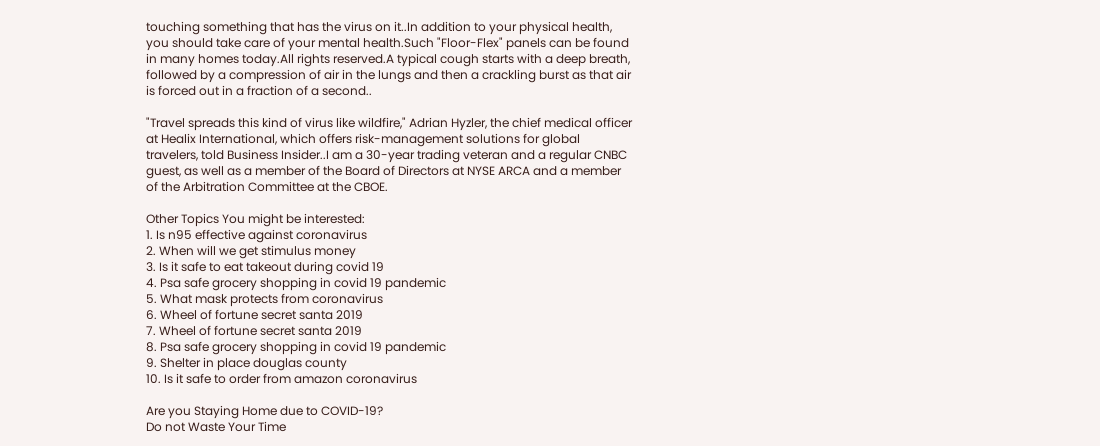touching something that has the virus on it..In addition to your physical health, you should take care of your mental health.Such "Floor-Flex" panels can be found in many homes today.All rights reserved.A typical cough starts with a deep breath, followed by a compression of air in the lungs and then a crackling burst as that air is forced out in a fraction of a second..

"Travel spreads this kind of virus like wildfire," Adrian Hyzler, the chief medical officer at Healix International, which offers risk-management solutions for global travelers, told Business Insider..I am a 30-year trading veteran and a regular CNBC guest, as well as a member of the Board of Directors at NYSE ARCA and a member of the Arbitration Committee at the CBOE.

Other Topics You might be interested:
1. Is n95 effective against coronavirus
2. When will we get stimulus money
3. Is it safe to eat takeout during covid 19
4. Psa safe grocery shopping in covid 19 pandemic
5. What mask protects from coronavirus
6. Wheel of fortune secret santa 2019
7. Wheel of fortune secret santa 2019
8. Psa safe grocery shopping in covid 19 pandemic
9. Shelter in place douglas county
10. Is it safe to order from amazon coronavirus

Are you Staying Home due to COVID-19?
Do not Waste Your Time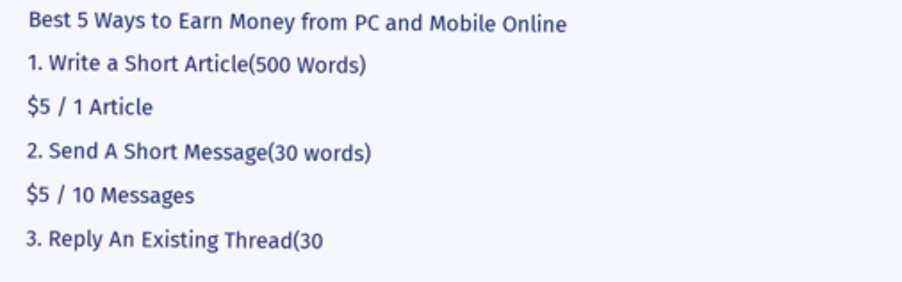Best 5 Ways to Earn Money from PC and Mobile Online
1. Write a Short Article(500 Words)
$5 / 1 Article
2. Send A Short Message(30 words)
$5 / 10 Messages
3. Reply An Existing Thread(30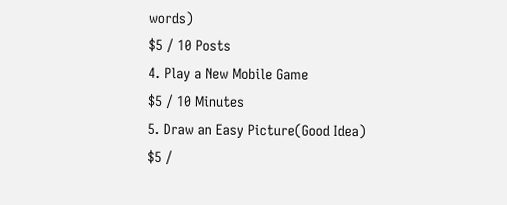words)
$5 / 10 Posts
4. Play a New Mobile Game
$5 / 10 Minutes
5. Draw an Easy Picture(Good Idea)
$5 /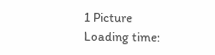1 Picture
Loading time: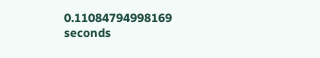0.11084794998169 seconds